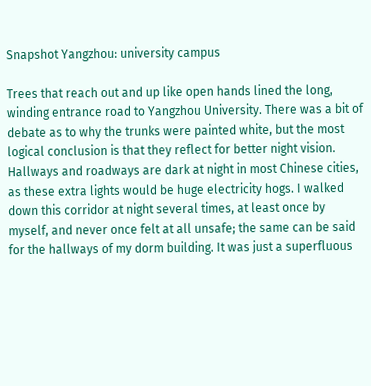Snapshot Yangzhou: university campus

Trees that reach out and up like open hands lined the long, winding entrance road to Yangzhou University. There was a bit of debate as to why the trunks were painted white, but the most logical conclusion is that they reflect for better night vision. Hallways and roadways are dark at night in most Chinese cities, as these extra lights would be huge electricity hogs. I walked down this corridor at night several times, at least once by myself, and never once felt at all unsafe; the same can be said for the hallways of my dorm building. It was just a superfluous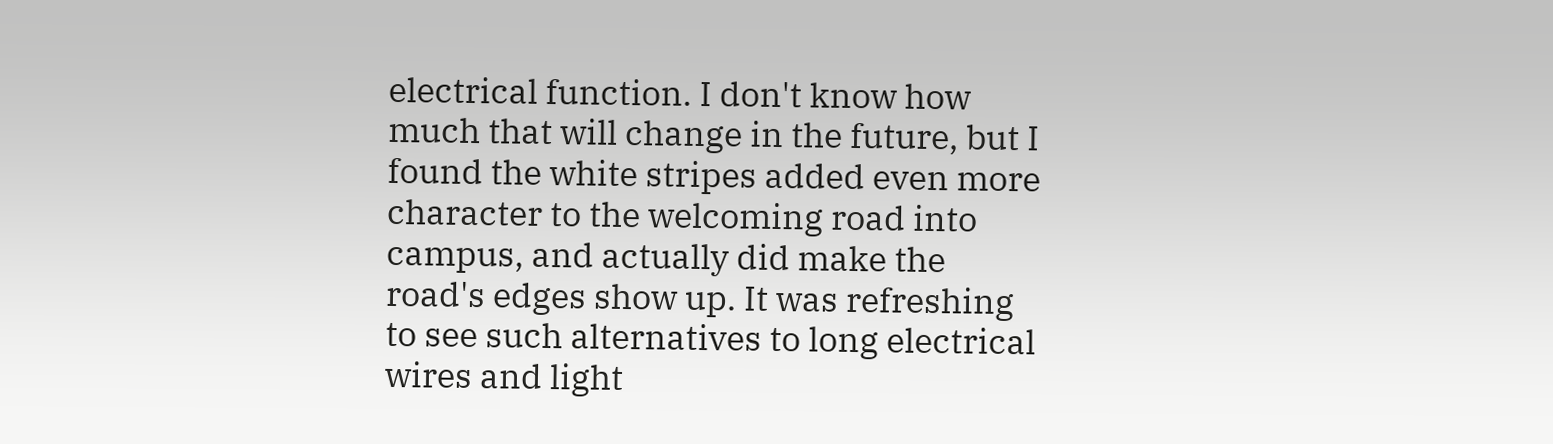electrical function. I don't know how much that will change in the future, but I found the white stripes added even more character to the welcoming road into campus, and actually did make the road's edges show up. It was refreshing to see such alternatives to long electrical wires and light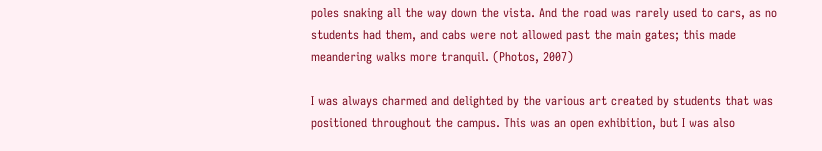poles snaking all the way down the vista. And the road was rarely used to cars, as no students had them, and cabs were not allowed past the main gates; this made meandering walks more tranquil. (Photos, 2007)

I was always charmed and delighted by the various art created by students that was positioned throughout the campus. This was an open exhibition, but I was also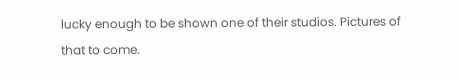lucky enough to be shown one of their studios. Pictures of that to come.